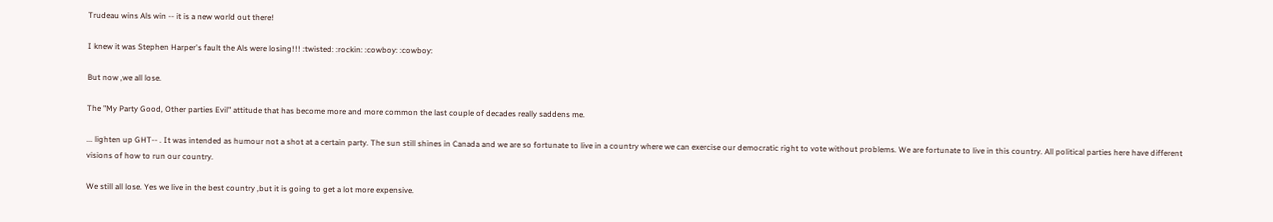Trudeau wins Als win -- it is a new world out there!

I knew it was Stephen Harper's fault the Als were losing!!! :twisted: :rockin: :cowboy: :cowboy:

But now ,we all lose.

The "My Party Good, Other parties Evil" attitude that has become more and more common the last couple of decades really saddens me.

... lighten up GHT-- . It was intended as humour not a shot at a certain party. The sun still shines in Canada and we are so fortunate to live in a country where we can exercise our democratic right to vote without problems. We are fortunate to live in this country. All political parties here have different visions of how to run our country.

We still all lose. Yes we live in the best country ,but it is going to get a lot more expensive.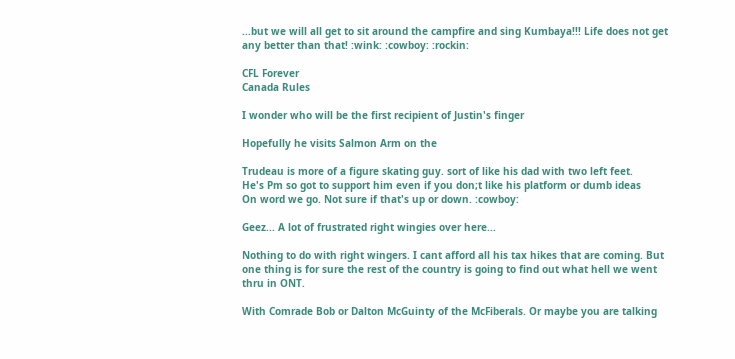...but we will all get to sit around the campfire and sing Kumbaya!!! Life does not get any better than that! :wink: :cowboy: :rockin:

CFL Forever
Canada Rules

I wonder who will be the first recipient of Justin's finger

Hopefully he visits Salmon Arm on the

Trudeau is more of a figure skating guy. sort of like his dad with two left feet.
He's Pm so got to support him even if you don;t like his platform or dumb ideas
On word we go. Not sure if that's up or down. :cowboy:

Geez... A lot of frustrated right wingies over here...

Nothing to do with right wingers. I cant afford all his tax hikes that are coming. But one thing is for sure the rest of the country is going to find out what hell we went thru in ONT.

With Comrade Bob or Dalton McGuinty of the McFiberals. Or maybe you are talking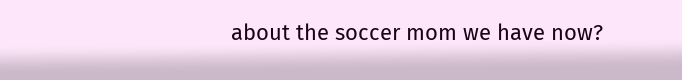about the soccer mom we have now?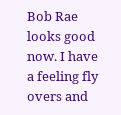Bob Rae looks good now. I have a feeling fly overs and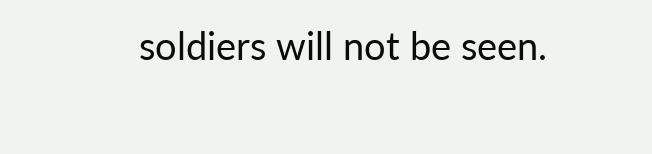soldiers will not be seen.